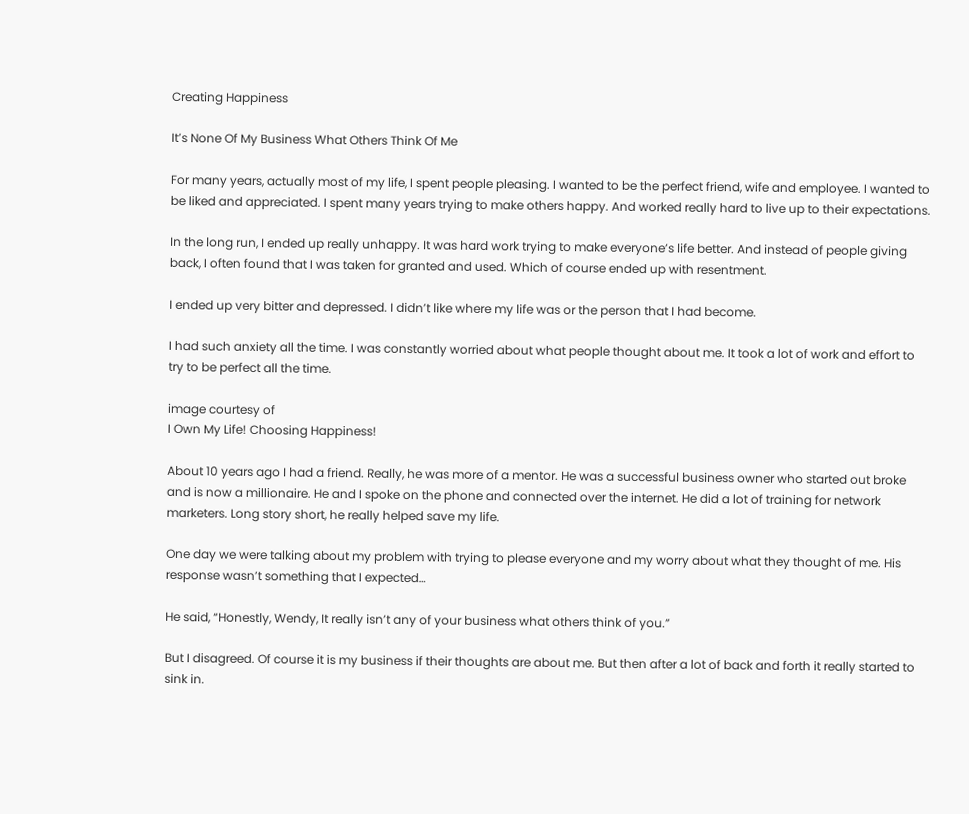Creating Happiness

It’s None Of My Business What Others Think Of Me

For many years, actually most of my life, I spent people pleasing. I wanted to be the perfect friend, wife and employee. I wanted to be liked and appreciated. I spent many years trying to make others happy. And worked really hard to live up to their expectations.

In the long run, I ended up really unhappy. It was hard work trying to make everyone’s life better. And instead of people giving back, I often found that I was taken for granted and used. Which of course ended up with resentment.

I ended up very bitter and depressed. I didn’t like where my life was or the person that I had become.

I had such anxiety all the time. I was constantly worried about what people thought about me. It took a lot of work and effort to try to be perfect all the time.

image courtesy of
I Own My Life! Choosing Happiness!

About 10 years ago I had a friend. Really, he was more of a mentor. He was a successful business owner who started out broke and is now a millionaire. He and I spoke on the phone and connected over the internet. He did a lot of training for network marketers. Long story short, he really helped save my life.

One day we were talking about my problem with trying to please everyone and my worry about what they thought of me. His response wasn’t something that I expected…

He said, “Honestly, Wendy, It really isn’t any of your business what others think of you.”

But I disagreed. Of course it is my business if their thoughts are about me. But then after a lot of back and forth it really started to sink in.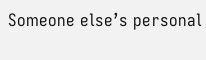Someone else’s personal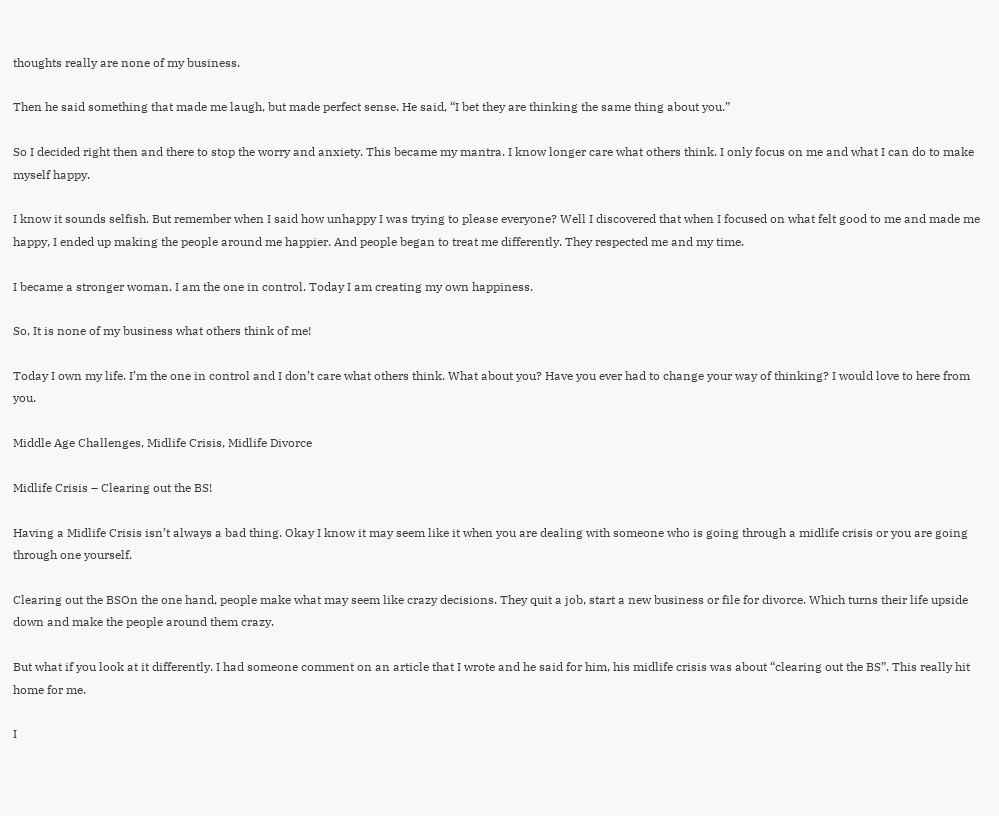thoughts really are none of my business.

Then he said something that made me laugh, but made perfect sense. He said, “I bet they are thinking the same thing about you.”

So I decided right then and there to stop the worry and anxiety. This became my mantra. I know longer care what others think. I only focus on me and what I can do to make myself happy.

I know it sounds selfish. But remember when I said how unhappy I was trying to please everyone? Well I discovered that when I focused on what felt good to me and made me happy, I ended up making the people around me happier. And people began to treat me differently. They respected me and my time.

I became a stronger woman. I am the one in control. Today I am creating my own happiness.

So, It is none of my business what others think of me!

Today I own my life. I’m the one in control and I don’t care what others think. What about you? Have you ever had to change your way of thinking? I would love to here from you.

Middle Age Challenges, Midlife Crisis, Midlife Divorce

Midlife Crisis – Clearing out the BS!

Having a Midlife Crisis isn’t always a bad thing. Okay I know it may seem like it when you are dealing with someone who is going through a midlife crisis or you are going through one yourself.

Clearing out the BSOn the one hand, people make what may seem like crazy decisions. They quit a job, start a new business or file for divorce. Which turns their life upside down and make the people around them crazy.

But what if you look at it differently. I had someone comment on an article that I wrote and he said for him, his midlife crisis was about “clearing out the BS”. This really hit home for me.

I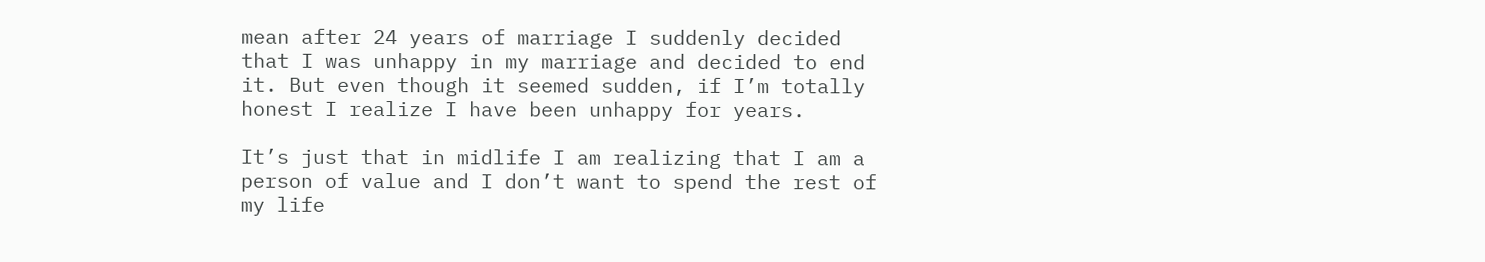mean after 24 years of marriage I suddenly decided that I was unhappy in my marriage and decided to end it. But even though it seemed sudden, if I’m totally honest I realize I have been unhappy for years.

It’s just that in midlife I am realizing that I am a person of value and I don’t want to spend the rest of my life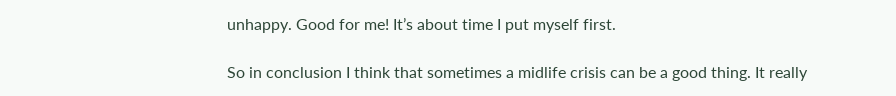unhappy. Good for me! It’s about time I put myself first.

So in conclusion I think that sometimes a midlife crisis can be a good thing. It really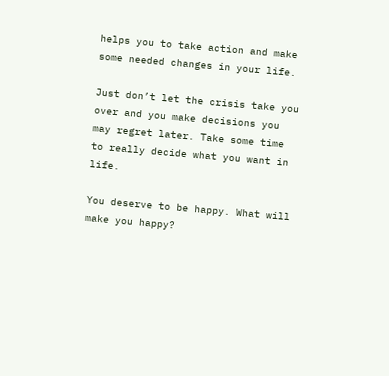helps you to take action and make some needed changes in your life.

Just don’t let the crisis take you over and you make decisions you may regret later. Take some time to really decide what you want in life.

You deserve to be happy. What will make you happy?